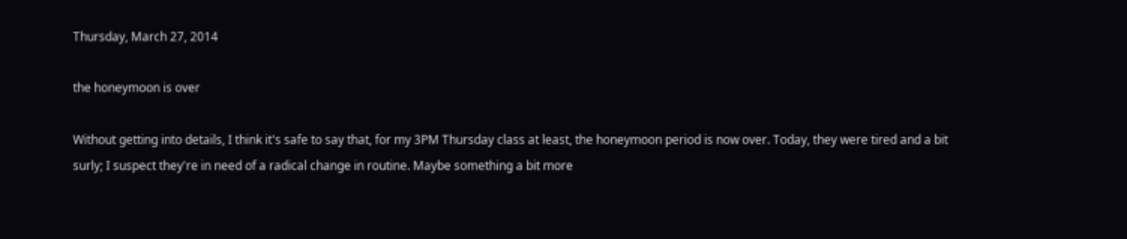Thursday, March 27, 2014

the honeymoon is over

Without getting into details, I think it's safe to say that, for my 3PM Thursday class at least, the honeymoon period is now over. Today, they were tired and a bit surly; I suspect they're in need of a radical change in routine. Maybe something a bit more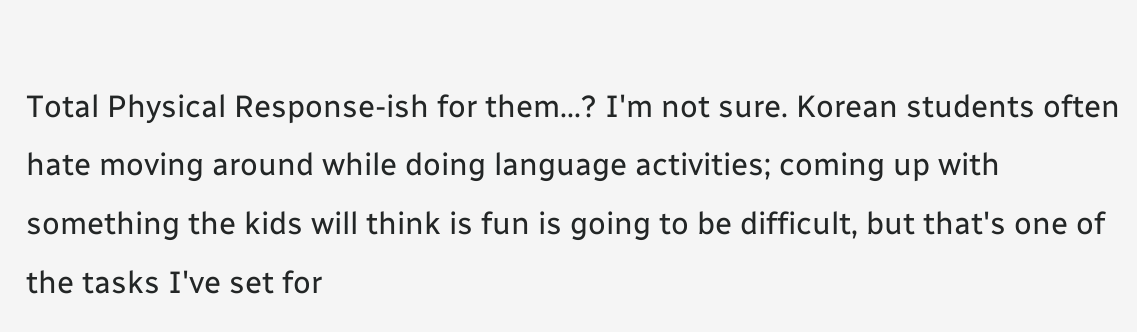Total Physical Response-ish for them...? I'm not sure. Korean students often hate moving around while doing language activities; coming up with something the kids will think is fun is going to be difficult, but that's one of the tasks I've set for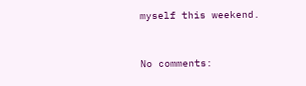myself this weekend.


No comments: